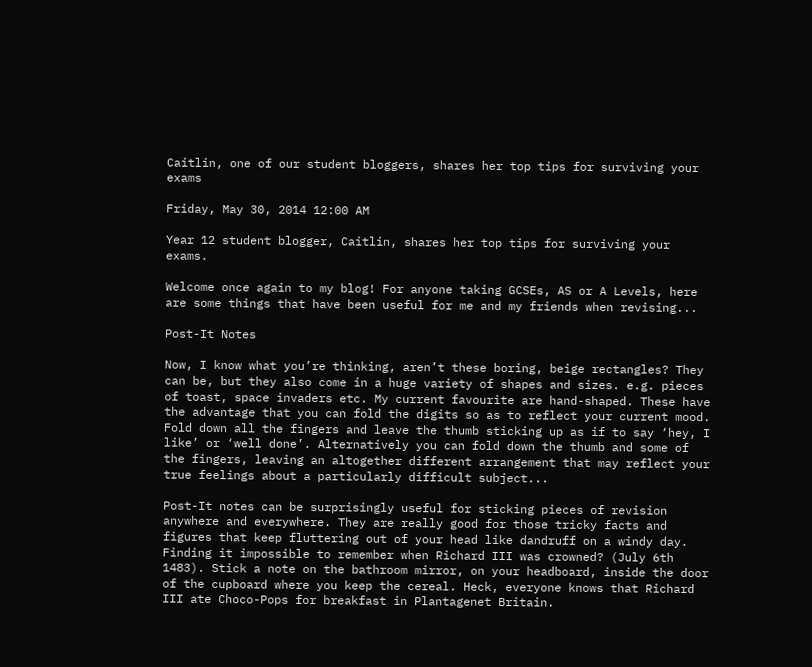Caitlin, one of our student bloggers, shares her top tips for surviving your exams

Friday, May 30, 2014 12:00 AM

Year 12 student blogger, Caitlin, shares her top tips for surviving your exams.

Welcome once again to my blog! For anyone taking GCSEs, AS or A Levels, here are some things that have been useful for me and my friends when revising...

Post-It Notes

Now, I know what you’re thinking, aren’t these boring, beige rectangles? They can be, but they also come in a huge variety of shapes and sizes. e.g. pieces of toast, space invaders etc. My current favourite are hand-shaped. These have the advantage that you can fold the digits so as to reflect your current mood. Fold down all the fingers and leave the thumb sticking up as if to say ‘hey, I like’ or ‘well done’. Alternatively you can fold down the thumb and some of the fingers, leaving an altogether different arrangement that may reflect your true feelings about a particularly difficult subject...

Post-It notes can be surprisingly useful for sticking pieces of revision anywhere and everywhere. They are really good for those tricky facts and figures that keep fluttering out of your head like dandruff on a windy day. Finding it impossible to remember when Richard III was crowned? (July 6th 1483). Stick a note on the bathroom mirror, on your headboard, inside the door of the cupboard where you keep the cereal. Heck, everyone knows that Richard III ate Choco-Pops for breakfast in Plantagenet Britain.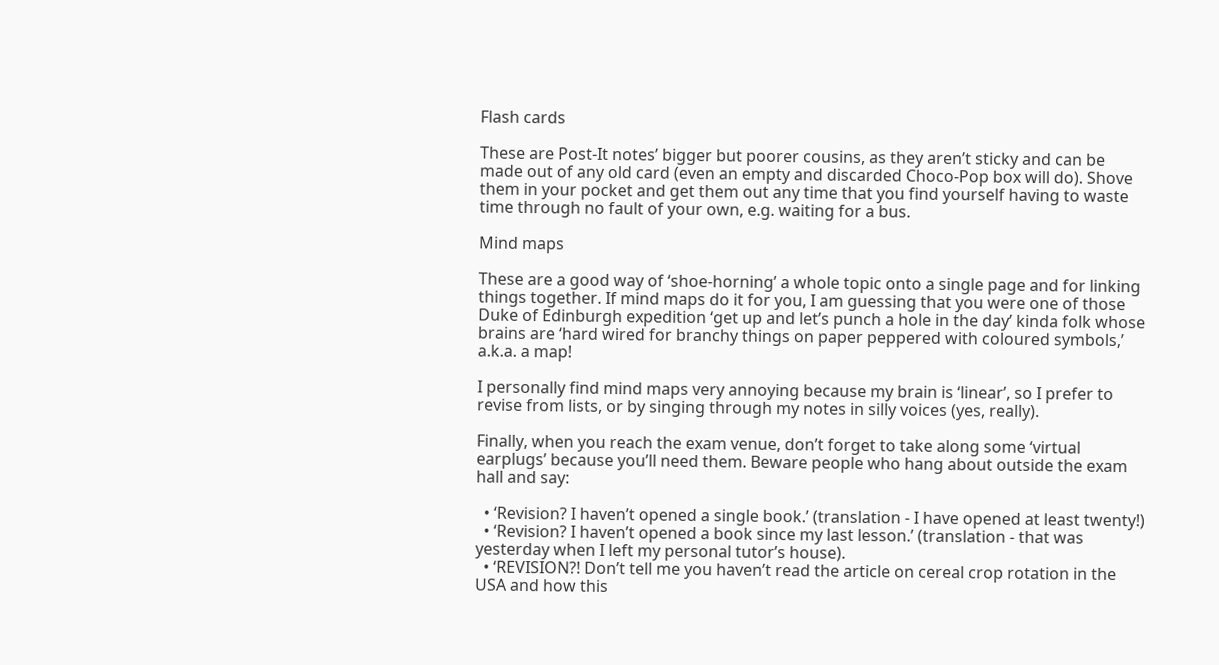Flash cards

These are Post-It notes’ bigger but poorer cousins, as they aren’t sticky and can be made out of any old card (even an empty and discarded Choco-Pop box will do). Shove them in your pocket and get them out any time that you find yourself having to waste time through no fault of your own, e.g. waiting for a bus.

Mind maps

These are a good way of ‘shoe-horning’ a whole topic onto a single page and for linking things together. If mind maps do it for you, I am guessing that you were one of those Duke of Edinburgh expedition ‘get up and let’s punch a hole in the day’ kinda folk whose brains are ‘hard wired for branchy things on paper peppered with coloured symbols,’ a.k.a. a map!

I personally find mind maps very annoying because my brain is ‘linear’, so I prefer to revise from lists, or by singing through my notes in silly voices (yes, really).

Finally, when you reach the exam venue, don’t forget to take along some ‘virtual earplugs’ because you’ll need them. Beware people who hang about outside the exam hall and say:

  • ‘Revision? I haven’t opened a single book.’ (translation - I have opened at least twenty!)
  • ‘Revision? I haven’t opened a book since my last lesson.’ (translation - that was yesterday when I left my personal tutor’s house).
  • ‘REVISION?! Don’t tell me you haven’t read the article on cereal crop rotation in the USA and how this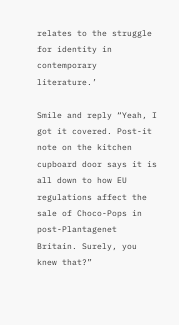relates to the struggle for identity in contemporary literature.’

Smile and reply “Yeah, I got it covered. Post-it note on the kitchen cupboard door says it is all down to how EU regulations affect the sale of Choco-Pops in post-Plantagenet Britain. Surely, you knew that?”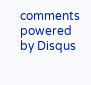comments powered by Disqus